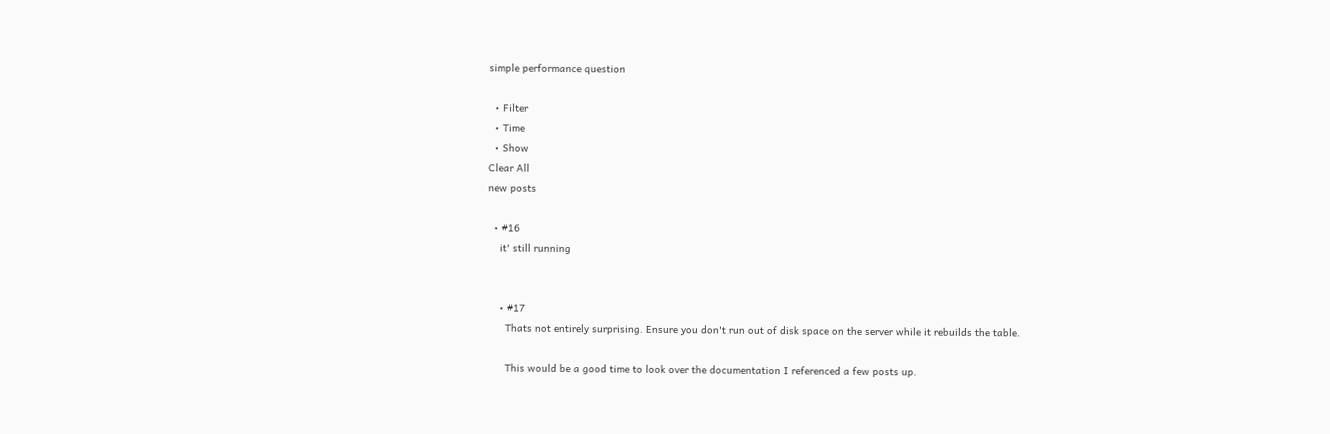simple performance question

  • Filter
  • Time
  • Show
Clear All
new posts

  • #16
    it' still running


    • #17
      Thats not entirely surprising. Ensure you don't run out of disk space on the server while it rebuilds the table.

      This would be a good time to look over the documentation I referenced a few posts up.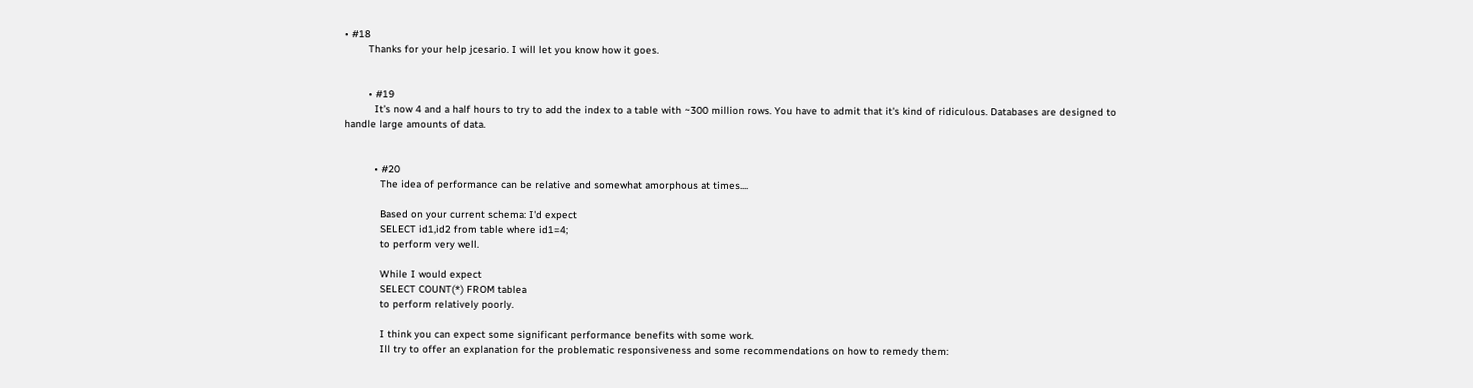• #18
        Thanks for your help jcesario. I will let you know how it goes.


        • #19
          It's now 4 and a half hours to try to add the index to a table with ~300 million rows. You have to admit that it's kind of ridiculous. Databases are designed to handle large amounts of data.


          • #20
            The idea of performance can be relative and somewhat amorphous at times....

            Based on your current schema: I'd expect
            SELECT id1,id2 from table where id1=4;
            to perform very well.

            While I would expect
            SELECT COUNT(*) FROM tablea
            to perform relatively poorly.

            I think you can expect some significant performance benefits with some work.
            Ill try to offer an explanation for the problematic responsiveness and some recommendations on how to remedy them: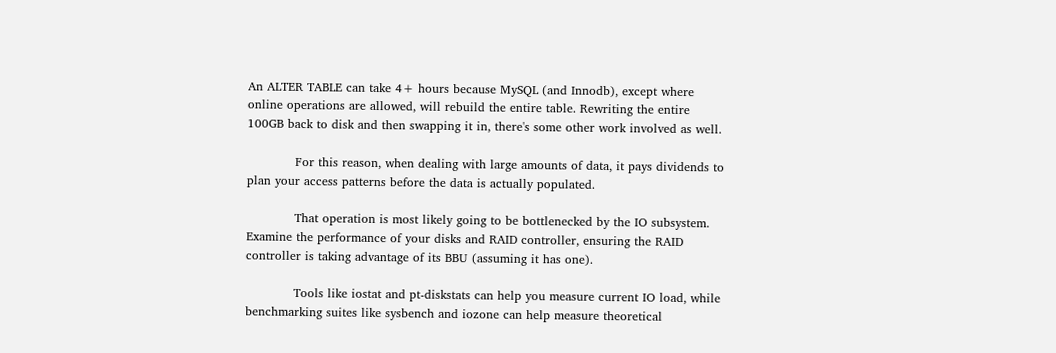An ALTER TABLE can take 4+ hours because MySQL (and Innodb), except where online operations are allowed, will rebuild the entire table. Rewriting the entire 100GB back to disk and then swapping it in, there's some other work involved as well.

            For this reason, when dealing with large amounts of data, it pays dividends to plan your access patterns before the data is actually populated.

            That operation is most likely going to be bottlenecked by the IO subsystem. Examine the performance of your disks and RAID controller, ensuring the RAID controller is taking advantage of its BBU (assuming it has one).

            Tools like iostat and pt-diskstats can help you measure current IO load, while benchmarking suites like sysbench and iozone can help measure theoretical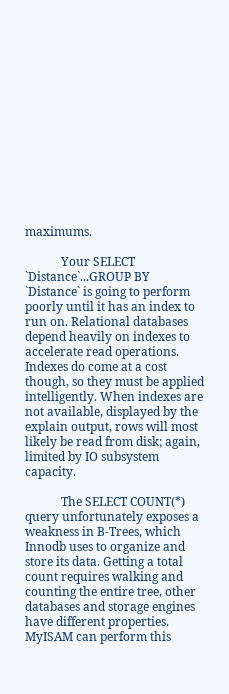maximums.

            Your SELECT `Distance`...GROUP BY `Distance` is going to perform poorly until it has an index to run on. Relational databases depend heavily on indexes to accelerate read operations. Indexes do come at a cost though, so they must be applied intelligently. When indexes are not available, displayed by the explain output, rows will most likely be read from disk; again, limited by IO subsystem capacity.

            The SELECT COUNT(*) query unfortunately exposes a weakness in B-Trees, which Innodb uses to organize and store its data. Getting a total count requires walking and counting the entire tree, other databases and storage engines have different properties. MyISAM can perform this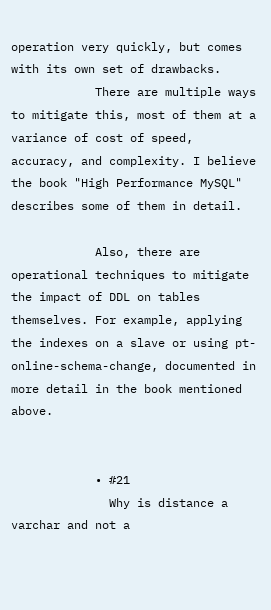operation very quickly, but comes with its own set of drawbacks.
            There are multiple ways to mitigate this, most of them at a variance of cost of speed, accuracy, and complexity. I believe the book "High Performance MySQL" describes some of them in detail.

            Also, there are operational techniques to mitigate the impact of DDL on tables themselves. For example, applying the indexes on a slave or using pt-online-schema-change, documented in more detail in the book mentioned above.


            • #21
              Why is distance a varchar and not a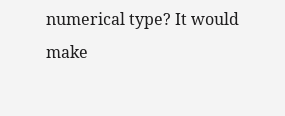numerical type? It would make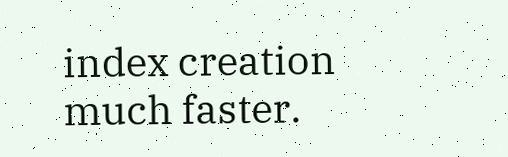index creation much faster.